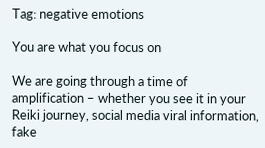Tag: negative emotions

You are what you focus on

We are going through a time of amplification – whether you see it in your Reiki journey, social media viral information, fake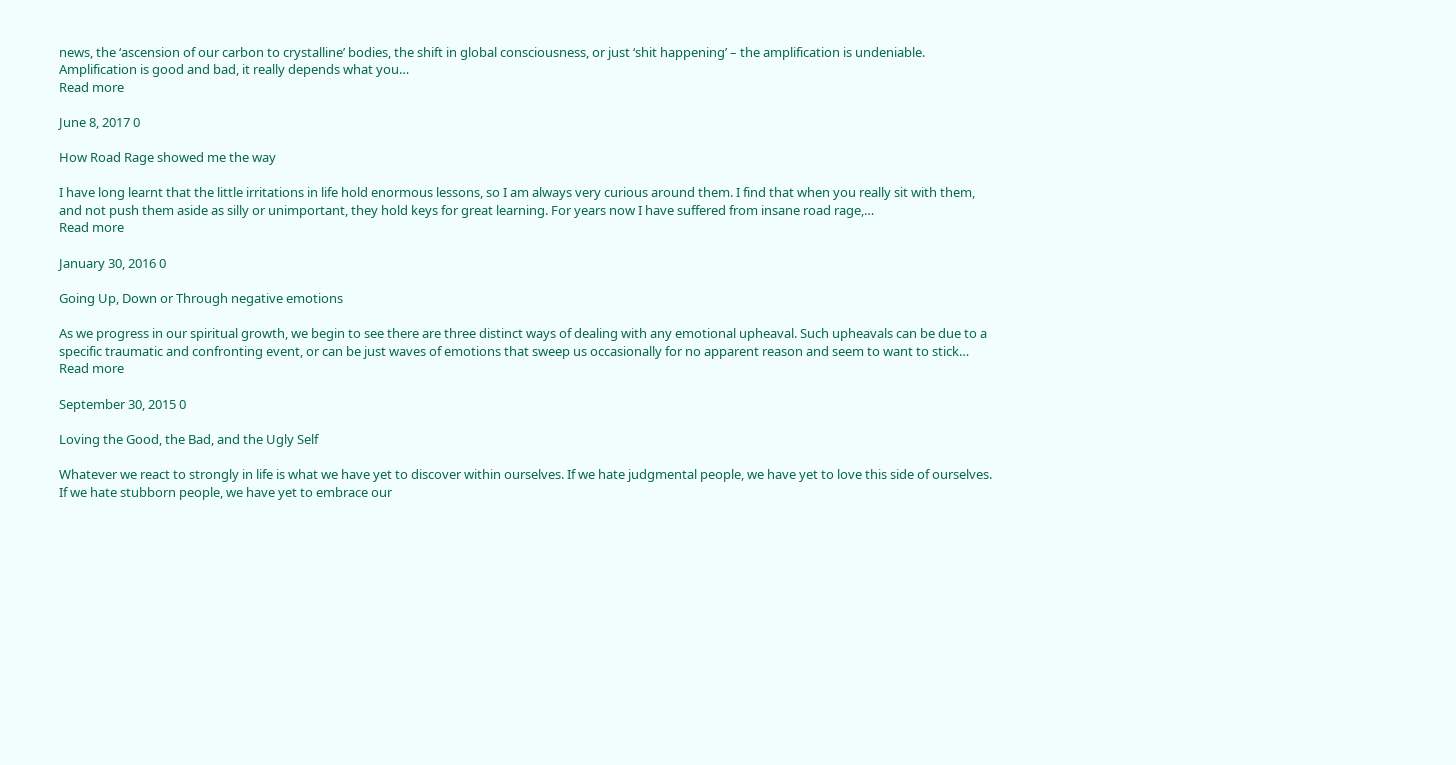news, the ‘ascension of our carbon to crystalline’ bodies, the shift in global consciousness, or just ‘shit happening’ – the amplification is undeniable. Amplification is good and bad, it really depends what you…
Read more

June 8, 2017 0

How Road Rage showed me the way

I have long learnt that the little irritations in life hold enormous lessons, so I am always very curious around them. I find that when you really sit with them, and not push them aside as silly or unimportant, they hold keys for great learning. For years now I have suffered from insane road rage,…
Read more

January 30, 2016 0

Going Up, Down or Through negative emotions

As we progress in our spiritual growth, we begin to see there are three distinct ways of dealing with any emotional upheaval. Such upheavals can be due to a specific traumatic and confronting event, or can be just waves of emotions that sweep us occasionally for no apparent reason and seem to want to stick…
Read more

September 30, 2015 0

Loving the Good, the Bad, and the Ugly Self

Whatever we react to strongly in life is what we have yet to discover within ourselves. If we hate judgmental people, we have yet to love this side of ourselves. If we hate stubborn people, we have yet to embrace our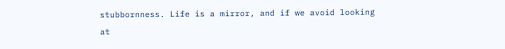stubbornness. Life is a mirror, and if we avoid looking at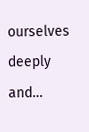ourselves deeply and…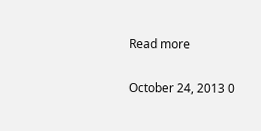Read more

October 24, 2013 0